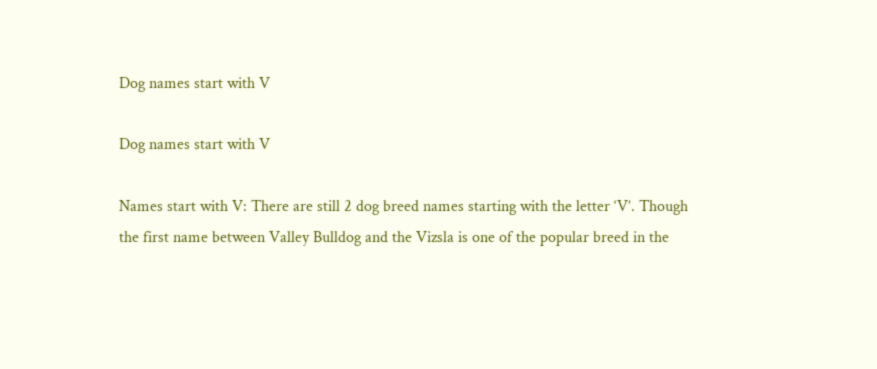Dog names start with V

Dog names start with V

Names start with V: There are still 2 dog breed names starting with the letter ‘V’. Though the first name between Valley Bulldog and the Vizsla is one of the popular breed in the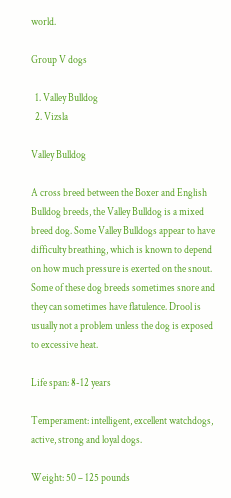world.

Group V dogs

  1. Valley Bulldog
  2. Vizsla

Valley Bulldog

A cross breed between the Boxer and English Bulldog breeds, the Valley Bulldog is a mixed breed dog. Some Valley Bulldogs appear to have difficulty breathing, which is known to depend on how much pressure is exerted on the snout. Some of these dog breeds sometimes snore and they can sometimes have flatulence. Drool is usually not a problem unless the dog is exposed to excessive heat.

Life span: 8-12 years

Temperament: intelligent, excellent watchdogs, active, strong and loyal dogs.

Weight: 50 – 125 pounds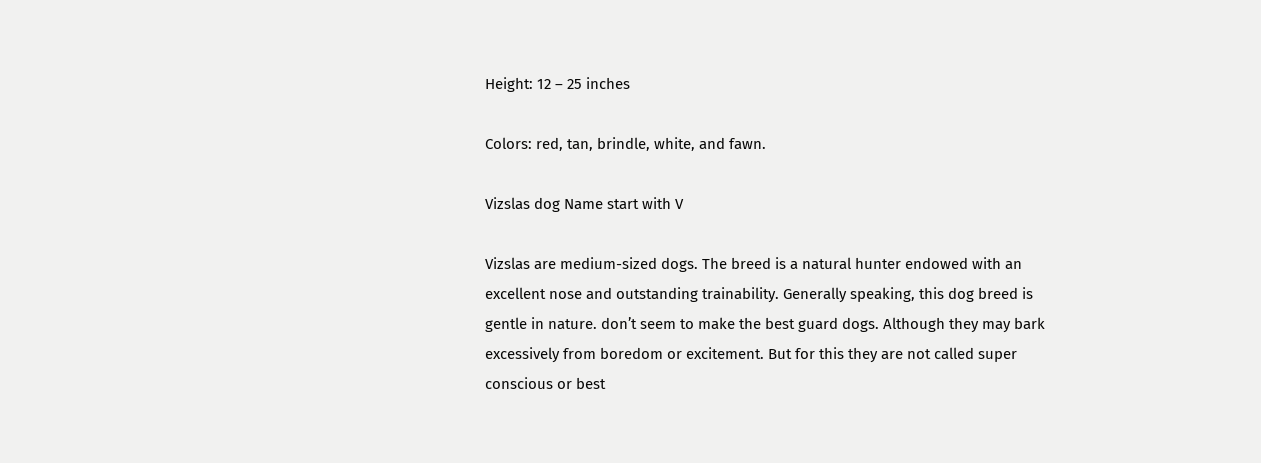Height: 12 – 25 inches

Colors: red, tan, brindle, white, and fawn.

Vizslas dog Name start with V

Vizslas are medium-sized dogs. The breed is a natural hunter endowed with an excellent nose and outstanding trainability. Generally speaking, this dog breed is gentle in nature. don’t seem to make the best guard dogs. Although they may bark excessively from boredom or excitement. But for this they are not called super conscious or best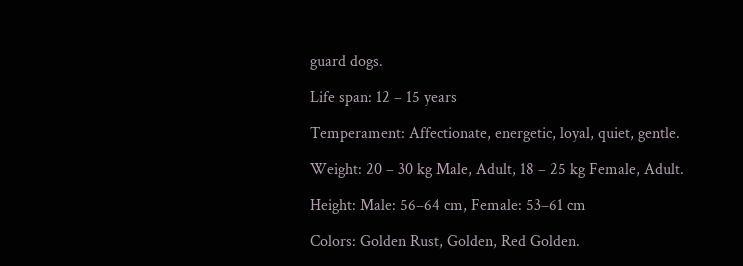guard dogs.

Life span: 12 – 15 years

Temperament: Affectionate, energetic, loyal, quiet, gentle.

Weight: 20 – 30 kg Male, Adult, 18 – 25 kg Female, Adult.

Height: Male: 56–64 cm, Female: 53–61 cm

Colors: Golden Rust, Golden, Red Golden.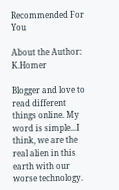Recommended For You

About the Author: K.Homer

Blogger and love to read different things online. My word is simple...I think, we are the real alien in this earth with our worse technology.